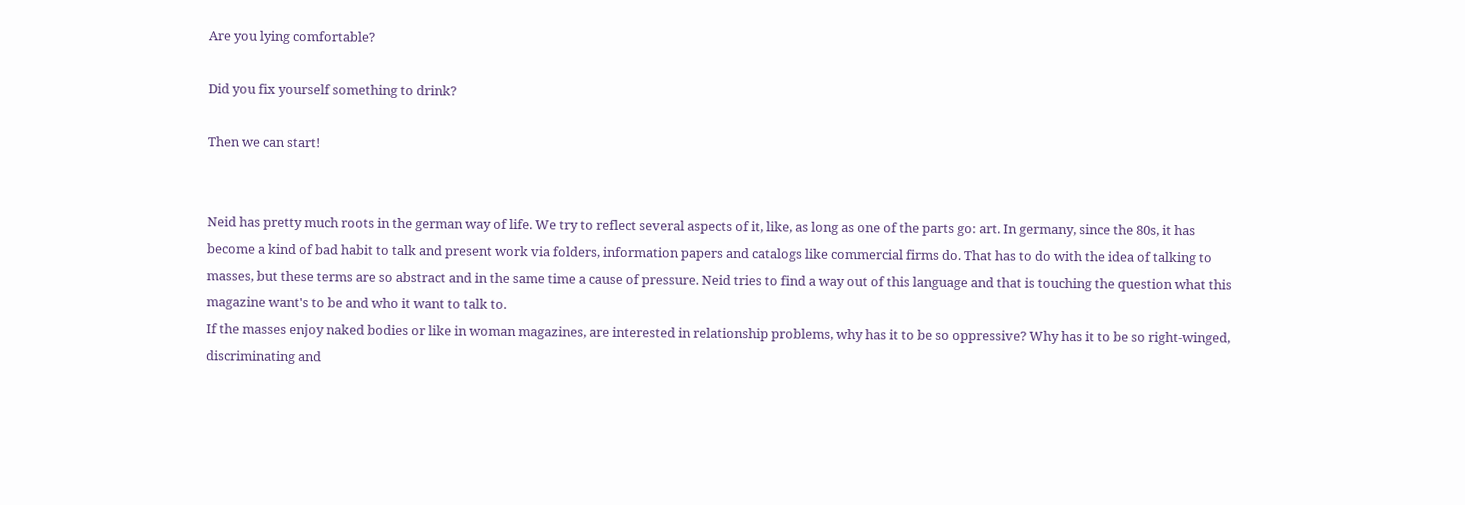Are you lying comfortable?

Did you fix yourself something to drink?

Then we can start!


Neid has pretty much roots in the german way of life. We try to reflect several aspects of it, like, as long as one of the parts go: art. In germany, since the 80s, it has become a kind of bad habit to talk and present work via folders, information papers and catalogs like commercial firms do. That has to do with the idea of talking to masses, but these terms are so abstract and in the same time a cause of pressure. Neid tries to find a way out of this language and that is touching the question what this magazine want's to be and who it want to talk to.
If the masses enjoy naked bodies or like in woman magazines, are interested in relationship problems, why has it to be so oppressive? Why has it to be so right-winged, discriminating and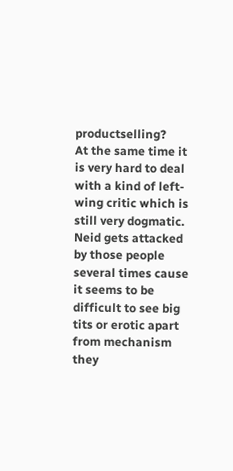productselling?
At the same time it is very hard to deal with a kind of left-wing critic which is still very dogmatic. Neid gets attacked by those people several times cause it seems to be difficult to see big tits or erotic apart from mechanism they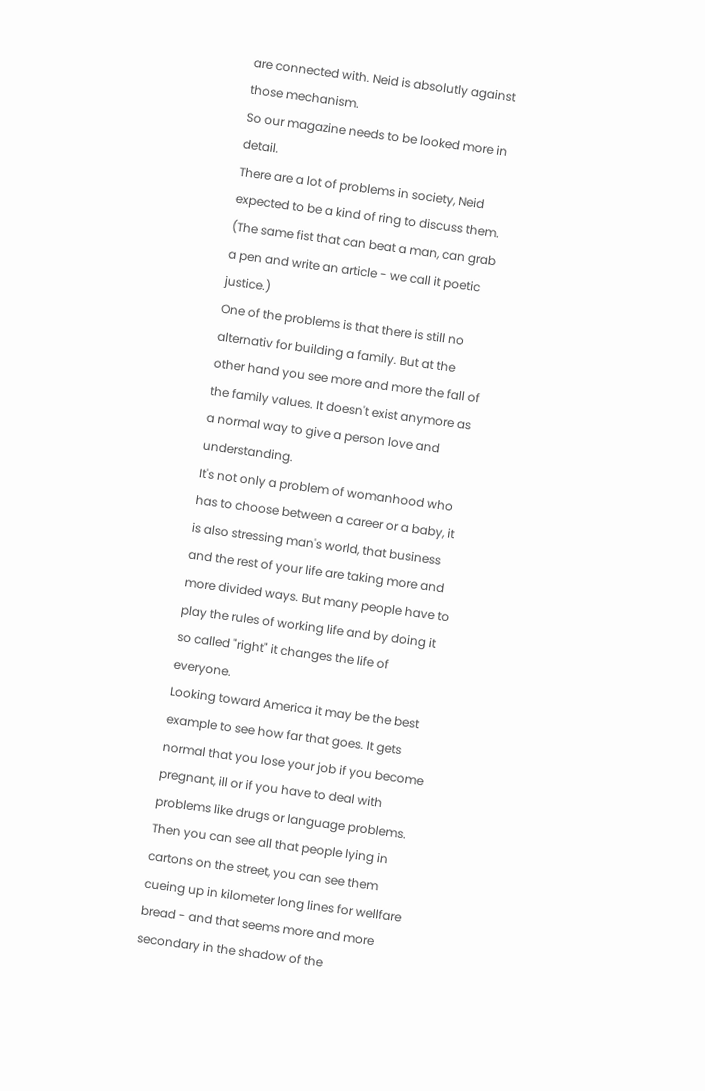are connected with. Neid is absolutly against those mechanism.
So our magazine needs to be looked more in detail.
There are a lot of problems in society, Neid expected to be a kind of ring to discuss them. (The same fist that can beat a man, can grab a pen and write an article - we call it poetic justice.)
One of the problems is that there is still no alternativ for building a family. But at the other hand you see more and more the fall of the family values. It doesn't exist anymore as a normal way to give a person love and understanding.
It's not only a problem of womanhood who has to choose between a career or a baby, it is also stressing man's world, that business and the rest of your life are taking more and more divided ways. But many people have to play the rules of working life and by doing it so called "right" it changes the life of everyone.
Looking toward America it may be the best example to see how far that goes. It gets normal that you lose your job if you become pregnant, ill or if you have to deal with problems like drugs or language problems. Then you can see all that people lying in cartons on the street, you can see them cueing up in kilometer long lines for wellfare bread - and that seems more and more secondary in the shadow of the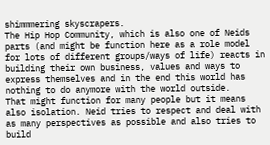shimmmering skyscrapers.
The Hip Hop Community, which is also one of Neids parts (and might be function here as a role model for lots of different groups/ways of life) reacts in building their own business, values and ways to express themselves and in the end this world has nothing to do anymore with the world outside.
That might function for many people but it means also isolation. Neid tries to respect and deal with as many perspectives as possible and also tries to build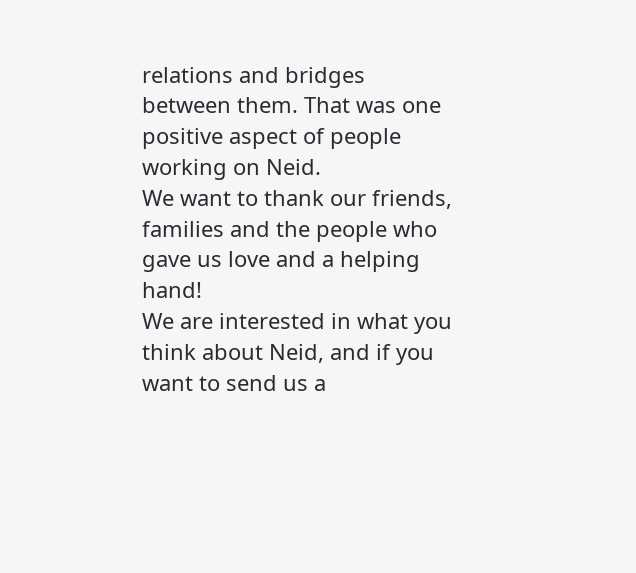relations and bridges between them. That was one positive aspect of people working on Neid.
We want to thank our friends, families and the people who gave us love and a helping hand!
We are interested in what you think about Neid, and if you want to send us a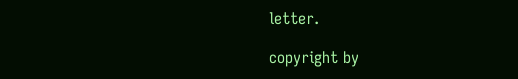letter.

copyright by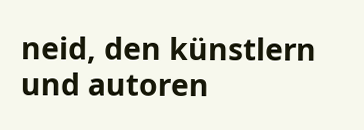neid, den künstlern und autoren